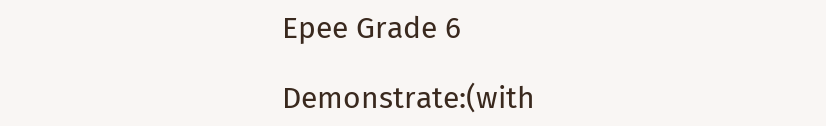Epee Grade 6

Demonstrate:(with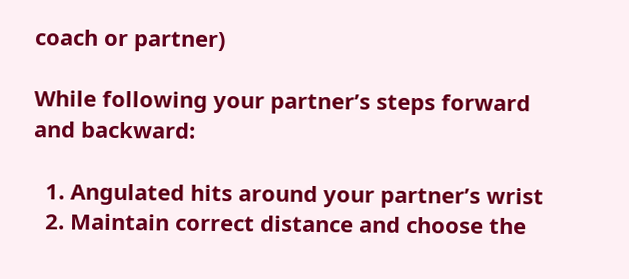coach or partner)

While following your partner’s steps forward and backward:

  1. Angulated hits around your partner’s wrist
  2. Maintain correct distance and choose the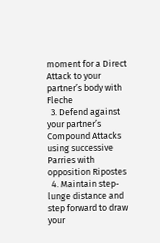moment for a Direct Attack to your partner’s body with Fleche
  3. Defend against your partner’s Compound Attacks using successive Parries with opposition Ripostes
  4. Maintain step-lunge distance and step forward to draw your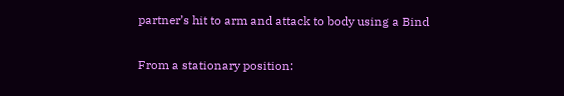partner’s hit to arm and attack to body using a Bind

From a stationary position: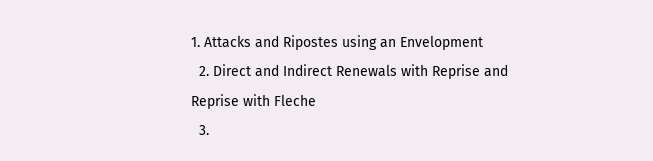1. Attacks and Ripostes using an Envelopment
  2. Direct and Indirect Renewals with Reprise and Reprise with Fleche
  3.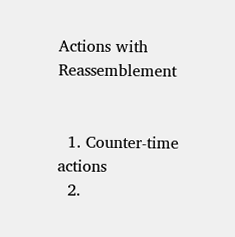Actions with Reassemblement


  1. Counter-time actions
  2.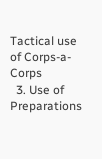Tactical use of Corps-a-Corps
  3. Use of Preparations